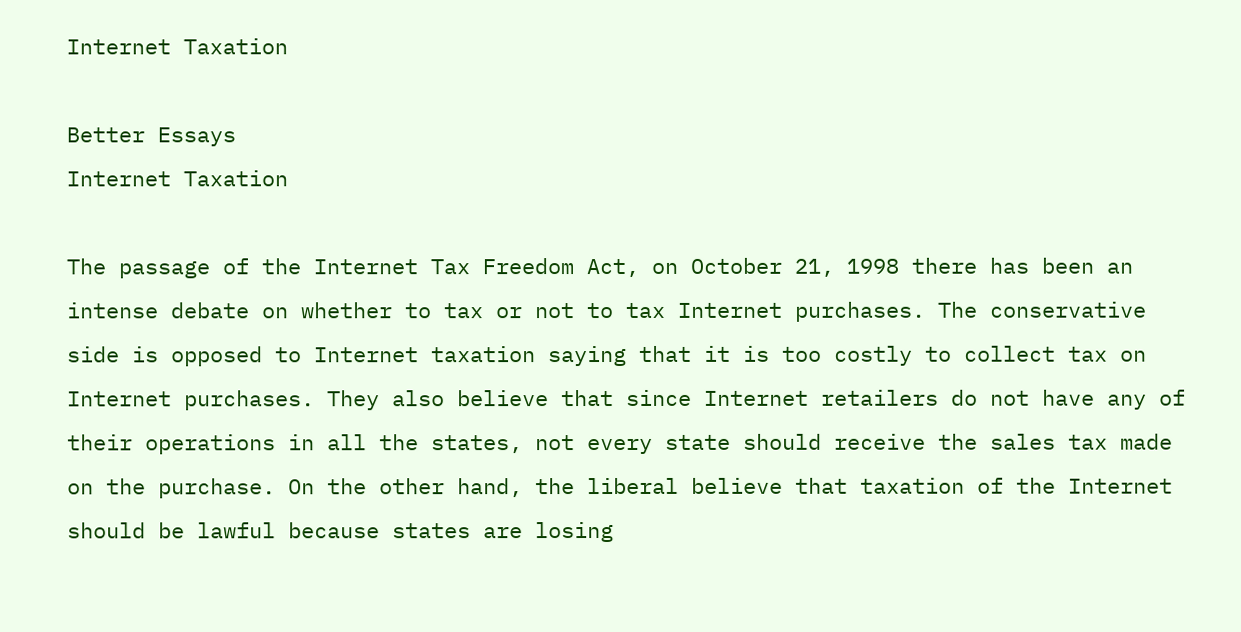Internet Taxation

Better Essays
Internet Taxation

The passage of the Internet Tax Freedom Act, on October 21, 1998 there has been an intense debate on whether to tax or not to tax Internet purchases. The conservative side is opposed to Internet taxation saying that it is too costly to collect tax on Internet purchases. They also believe that since Internet retailers do not have any of their operations in all the states, not every state should receive the sales tax made on the purchase. On the other hand, the liberal believe that taxation of the Internet should be lawful because states are losing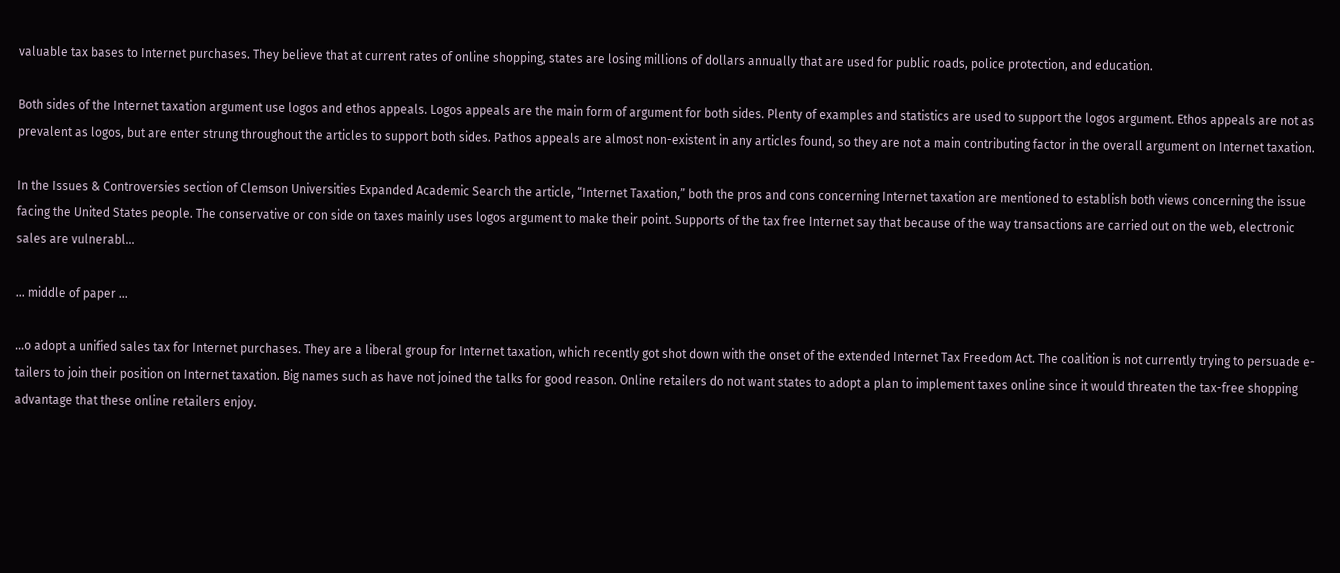valuable tax bases to Internet purchases. They believe that at current rates of online shopping, states are losing millions of dollars annually that are used for public roads, police protection, and education.

Both sides of the Internet taxation argument use logos and ethos appeals. Logos appeals are the main form of argument for both sides. Plenty of examples and statistics are used to support the logos argument. Ethos appeals are not as prevalent as logos, but are enter strung throughout the articles to support both sides. Pathos appeals are almost non-existent in any articles found, so they are not a main contributing factor in the overall argument on Internet taxation.

In the Issues & Controversies section of Clemson Universities Expanded Academic Search the article, “Internet Taxation,” both the pros and cons concerning Internet taxation are mentioned to establish both views concerning the issue facing the United States people. The conservative or con side on taxes mainly uses logos argument to make their point. Supports of the tax free Internet say that because of the way transactions are carried out on the web, electronic sales are vulnerabl...

... middle of paper ...

...o adopt a unified sales tax for Internet purchases. They are a liberal group for Internet taxation, which recently got shot down with the onset of the extended Internet Tax Freedom Act. The coalition is not currently trying to persuade e-tailers to join their position on Internet taxation. Big names such as have not joined the talks for good reason. Online retailers do not want states to adopt a plan to implement taxes online since it would threaten the tax-free shopping advantage that these online retailers enjoy.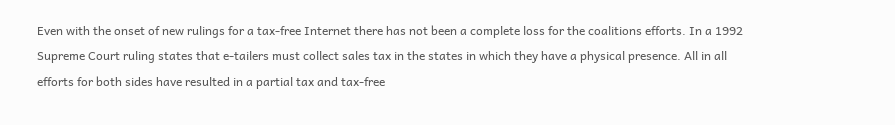Even with the onset of new rulings for a tax-free Internet there has not been a complete loss for the coalitions efforts. In a 1992 Supreme Court ruling states that e-tailers must collect sales tax in the states in which they have a physical presence. All in all efforts for both sides have resulted in a partial tax and tax-free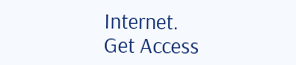Internet.
Get Access